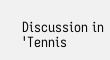Discussion in 'Tennis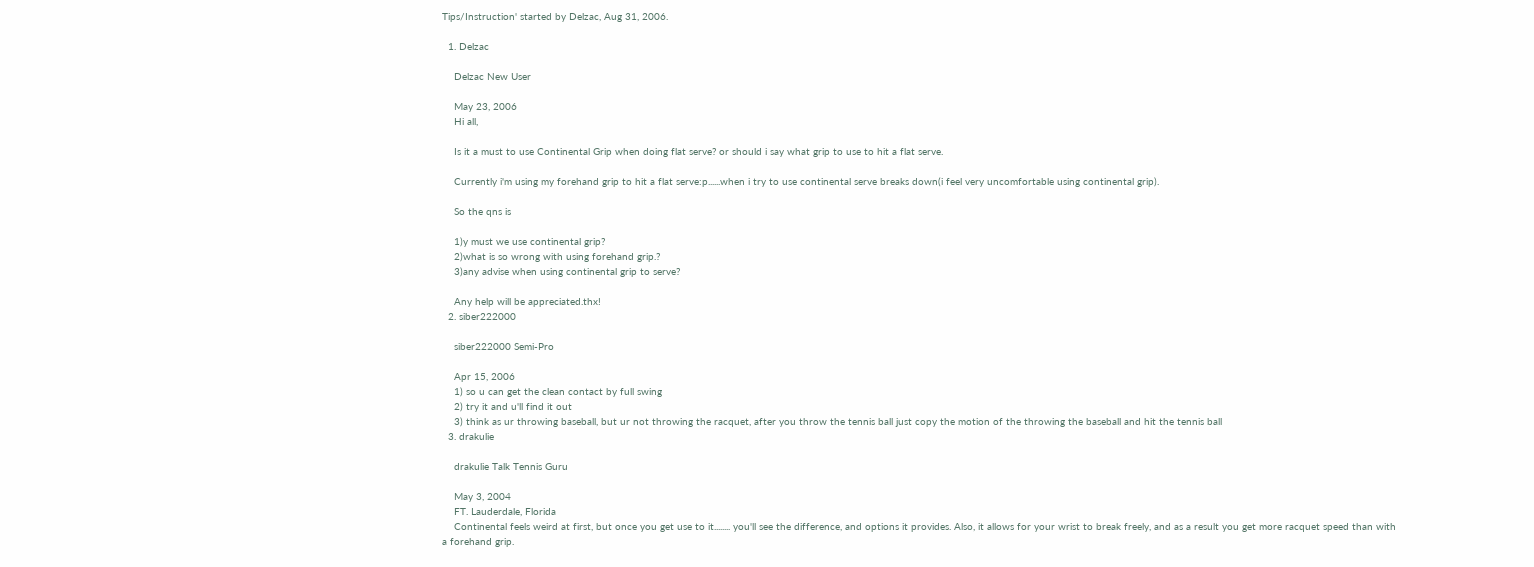Tips/Instruction' started by Delzac, Aug 31, 2006.

  1. Delzac

    Delzac New User

    May 23, 2006
    Hi all,

    Is it a must to use Continental Grip when doing flat serve? or should i say what grip to use to hit a flat serve.

    Currently i'm using my forehand grip to hit a flat serve:p......when i try to use continental serve breaks down(i feel very uncomfortable using continental grip).

    So the qns is

    1)y must we use continental grip?
    2)what is so wrong with using forehand grip.?
    3)any advise when using continental grip to serve?

    Any help will be appreciated.thx!
  2. siber222000

    siber222000 Semi-Pro

    Apr 15, 2006
    1) so u can get the clean contact by full swing
    2) try it and u'll find it out
    3) think as ur throwing baseball, but ur not throwing the racquet, after you throw the tennis ball just copy the motion of the throwing the baseball and hit the tennis ball
  3. drakulie

    drakulie Talk Tennis Guru

    May 3, 2004
    FT. Lauderdale, Florida
    Continental feels weird at first, but once you get use to it........ you'll see the difference, and options it provides. Also, it allows for your wrist to break freely, and as a result you get more racquet speed than with a forehand grip.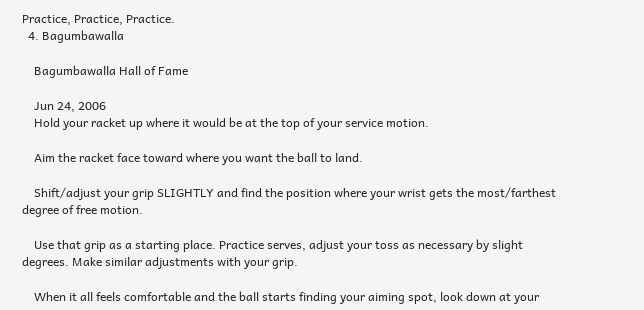Practice, Practice, Practice.
  4. Bagumbawalla

    Bagumbawalla Hall of Fame

    Jun 24, 2006
    Hold your racket up where it would be at the top of your service motion.

    Aim the racket face toward where you want the ball to land.

    Shift/adjust your grip SLIGHTLY and find the position where your wrist gets the most/farthest degree of free motion.

    Use that grip as a starting place. Practice serves, adjust your toss as necessary by slight degrees. Make similar adjustments with your grip.

    When it all feels comfortable and the ball starts finding your aiming spot, look down at your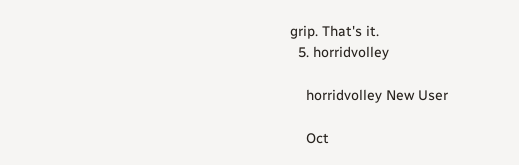grip. That's it.
  5. horridvolley

    horridvolley New User

    Oct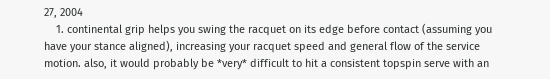27, 2004
    1. continental grip helps you swing the racquet on its edge before contact (assuming you have your stance aligned), increasing your racquet speed and general flow of the service motion. also, it would probably be *very* difficult to hit a consistent topspin serve with an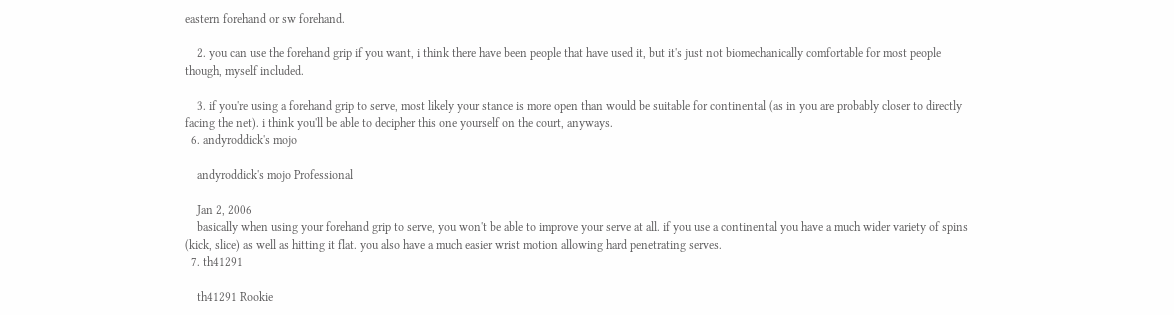eastern forehand or sw forehand.

    2. you can use the forehand grip if you want, i think there have been people that have used it, but it's just not biomechanically comfortable for most people though, myself included.

    3. if you're using a forehand grip to serve, most likely your stance is more open than would be suitable for continental (as in you are probably closer to directly facing the net). i think you'll be able to decipher this one yourself on the court, anyways.
  6. andyroddick's mojo

    andyroddick's mojo Professional

    Jan 2, 2006
    basically when using your forehand grip to serve, you won't be able to improve your serve at all. if you use a continental you have a much wider variety of spins (kick, slice) as well as hitting it flat. you also have a much easier wrist motion allowing hard penetrating serves.
  7. th41291

    th41291 Rookie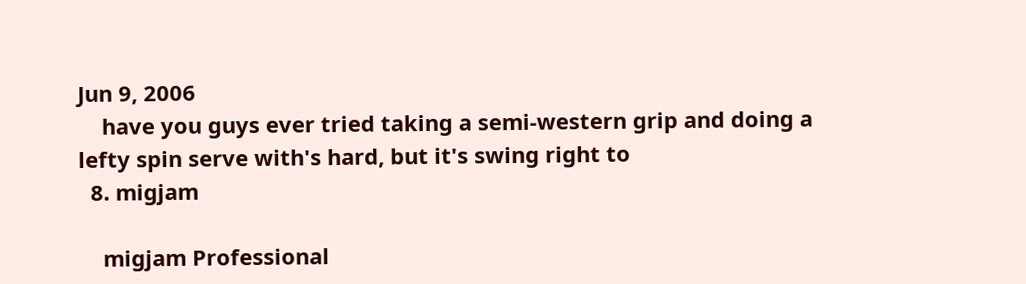Jun 9, 2006
    have you guys ever tried taking a semi-western grip and doing a lefty spin serve with's hard, but it's swing right to
  8. migjam

    migjam Professional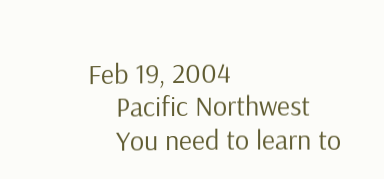Feb 19, 2004
    Pacific Northwest
    You need to learn to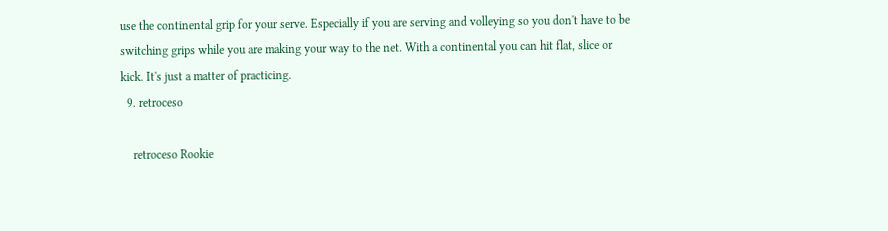use the continental grip for your serve. Especially if you are serving and volleying so you don't have to be switching grips while you are making your way to the net. With a continental you can hit flat, slice or kick. It's just a matter of practicing.
  9. retroceso

    retroceso Rookie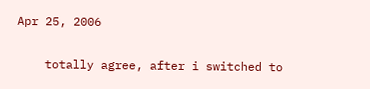Apr 25, 2006

    totally agree, after i switched to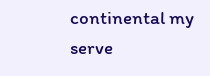continental my serve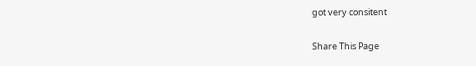got very consitent

Share This Page